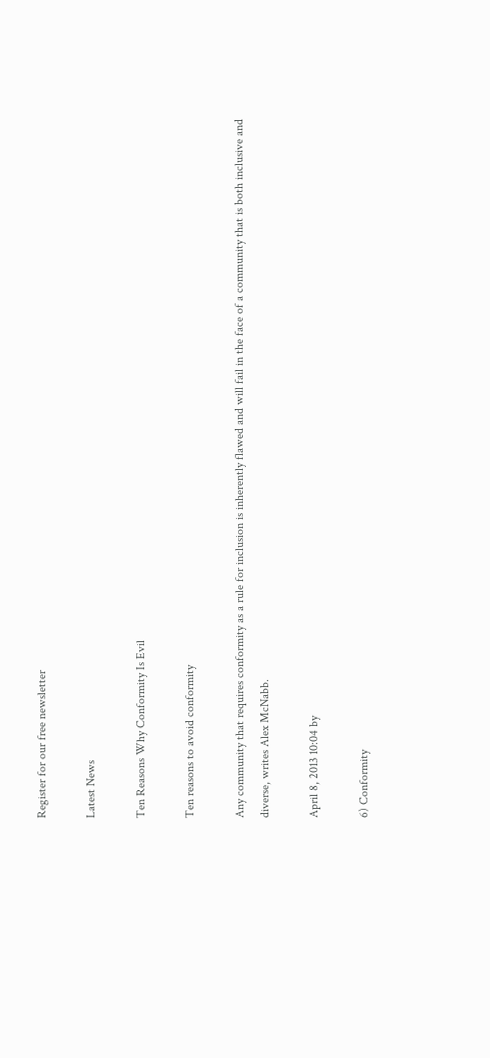Register for our free newsletter

Latest News

Ten Reasons Why Conformity Is Evil

Ten reasons to avoid conformity

Any community that requires conformity as a rule for inclusion is inherently flawed and will fail in the face of a community that is both inclusive and diverse, writes Alex McNabb.

April 8, 2013 10:04 by

6) Conformity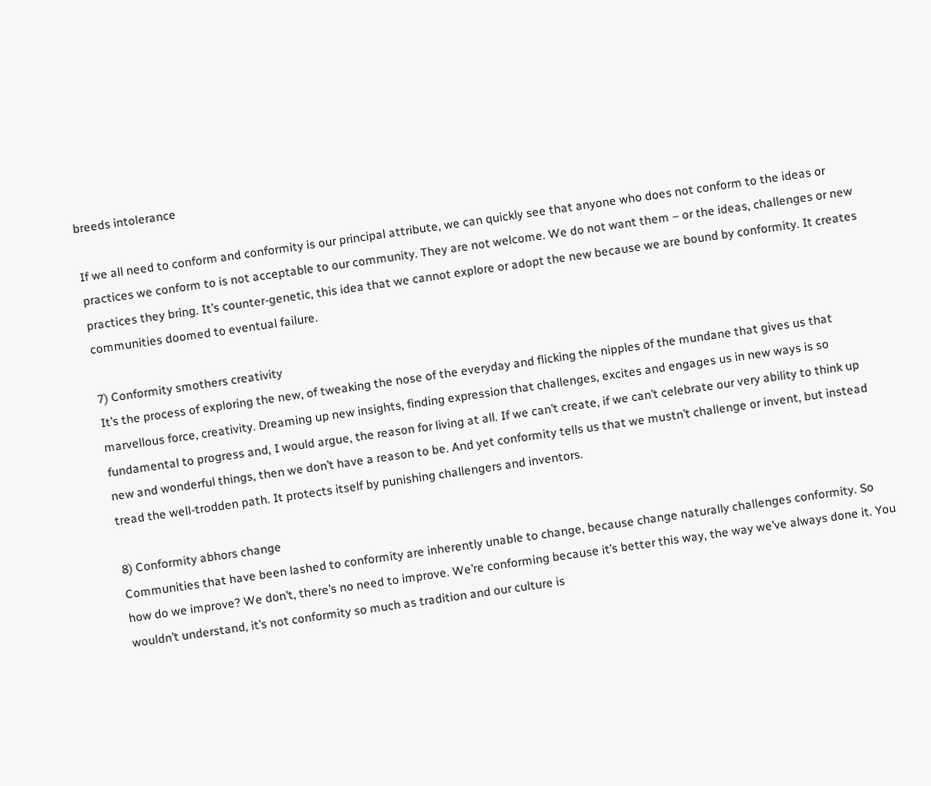breeds intolerance

If we all need to conform and conformity is our principal attribute, we can quickly see that anyone who does not conform to the ideas or practices we conform to is not acceptable to our community. They are not welcome. We do not want them – or the ideas, challenges or new practices they bring. It’s counter-genetic, this idea that we cannot explore or adopt the new because we are bound by conformity. It creates communities doomed to eventual failure.

7) Conformity smothers creativity
It’s the process of exploring the new, of tweaking the nose of the everyday and flicking the nipples of the mundane that gives us that marvellous force, creativity. Dreaming up new insights, finding expression that challenges, excites and engages us in new ways is so fundamental to progress and, I would argue, the reason for living at all. If we can’t create, if we can’t celebrate our very ability to think up new and wonderful things, then we don’t have a reason to be. And yet conformity tells us that we mustn’t challenge or invent, but instead tread the well-trodden path. It protects itself by punishing challengers and inventors.

8) Conformity abhors change
Communities that have been lashed to conformity are inherently unable to change, because change naturally challenges conformity. So how do we improve? We don’t, there’s no need to improve. We’re conforming because it’s better this way, the way we’ve always done it. You wouldn’t understand, it’s not conformity so much as tradition and our culture is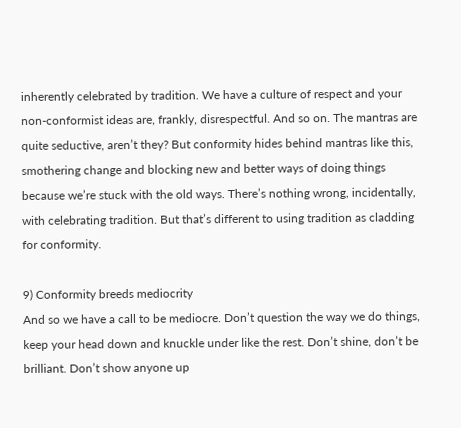inherently celebrated by tradition. We have a culture of respect and your non-conformist ideas are, frankly, disrespectful. And so on. The mantras are quite seductive, aren’t they? But conformity hides behind mantras like this, smothering change and blocking new and better ways of doing things because we’re stuck with the old ways. There’s nothing wrong, incidentally, with celebrating tradition. But that’s different to using tradition as cladding for conformity.

9) Conformity breeds mediocrity
And so we have a call to be mediocre. Don’t question the way we do things, keep your head down and knuckle under like the rest. Don’t shine, don’t be brilliant. Don’t show anyone up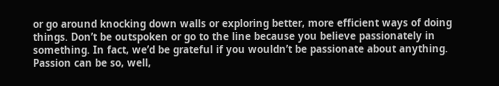or go around knocking down walls or exploring better, more efficient ways of doing things. Don’t be outspoken or go to the line because you believe passionately in something. In fact, we’d be grateful if you wouldn’t be passionate about anything. Passion can be so, well,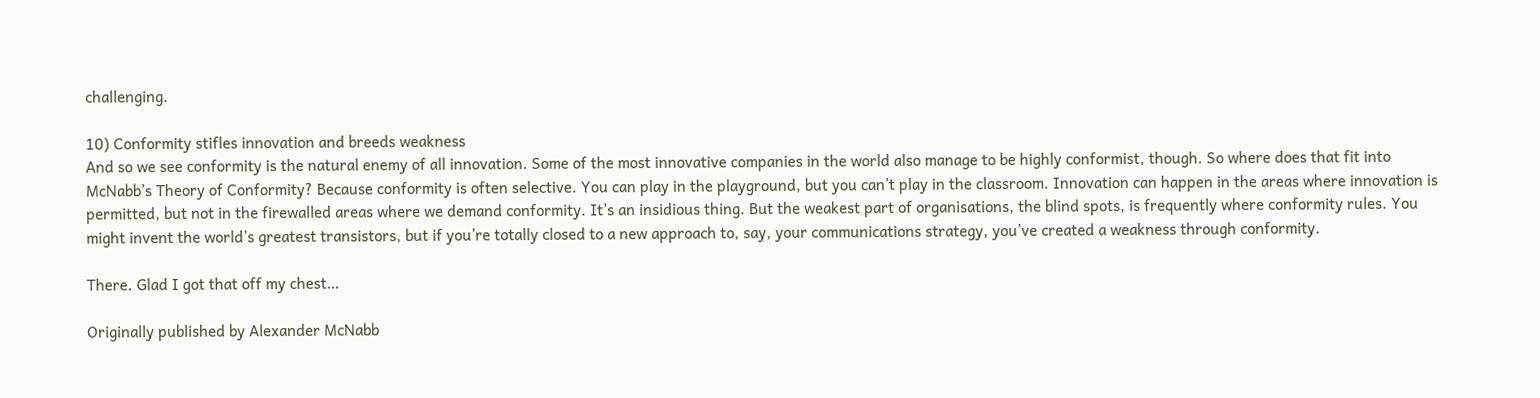challenging.

10) Conformity stifles innovation and breeds weakness
And so we see conformity is the natural enemy of all innovation. Some of the most innovative companies in the world also manage to be highly conformist, though. So where does that fit into McNabb’s Theory of Conformity? Because conformity is often selective. You can play in the playground, but you can’t play in the classroom. Innovation can happen in the areas where innovation is permitted, but not in the firewalled areas where we demand conformity. It’s an insidious thing. But the weakest part of organisations, the blind spots, is frequently where conformity rules. You might invent the world’s greatest transistors, but if you’re totally closed to a new approach to, say, your communications strategy, you’ve created a weakness through conformity.

There. Glad I got that off my chest…

Originally published by Alexander McNabb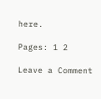here.

Pages: 1 2

Leave a Comment